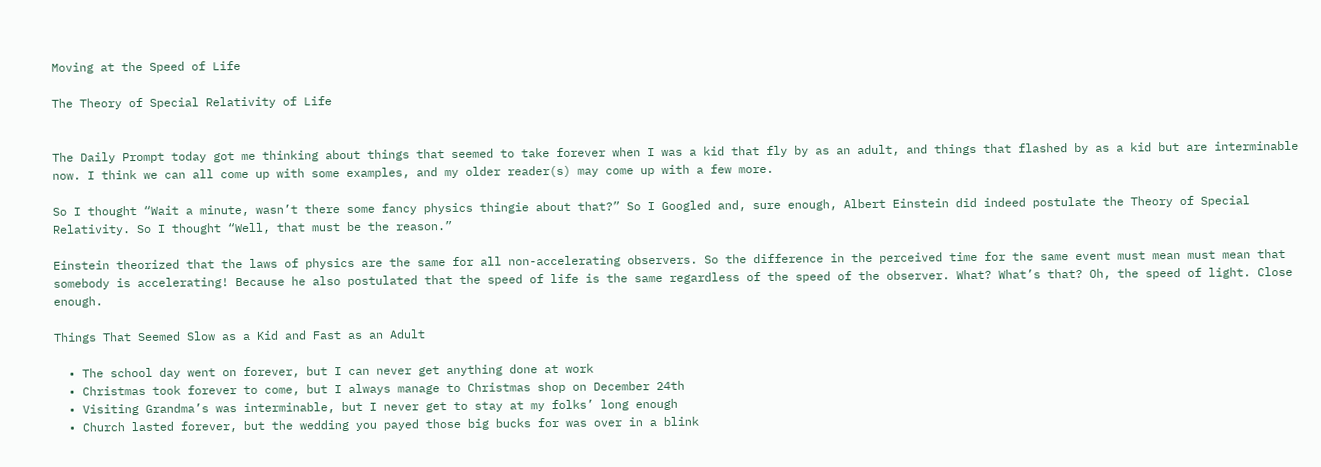Moving at the Speed of Life

The Theory of Special Relativity of Life


The Daily Prompt today got me thinking about things that seemed to take forever when I was a kid that fly by as an adult, and things that flashed by as a kid but are interminable now. I think we can all come up with some examples, and my older reader(s) may come up with a few more.

So I thought “Wait a minute, wasn’t there some fancy physics thingie about that?” So I Googled and, sure enough, Albert Einstein did indeed postulate the Theory of Special Relativity. So I thought “Well, that must be the reason.”

Einstein theorized that the laws of physics are the same for all non-accelerating observers. So the difference in the perceived time for the same event must mean must mean that somebody is accelerating! Because he also postulated that the speed of life is the same regardless of the speed of the observer. What? What’s that? Oh, the speed of light. Close enough.

Things That Seemed Slow as a Kid and Fast as an Adult

  • The school day went on forever, but I can never get anything done at work
  • Christmas took forever to come, but I always manage to Christmas shop on December 24th
  • Visiting Grandma’s was interminable, but I never get to stay at my folks’ long enough
  • Church lasted forever, but the wedding you payed those big bucks for was over in a blink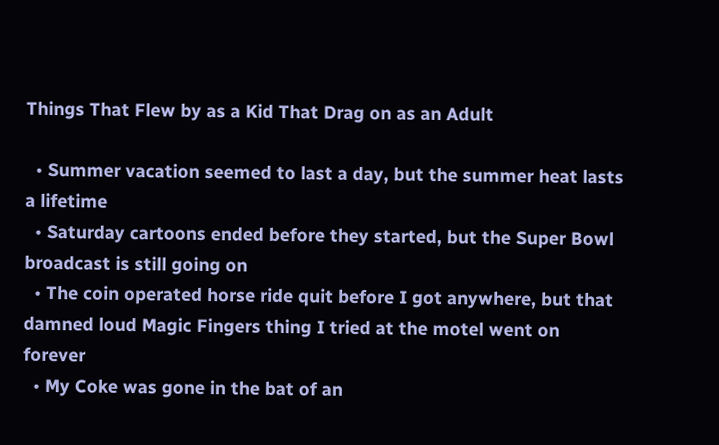Things That Flew by as a Kid That Drag on as an Adult

  • Summer vacation seemed to last a day, but the summer heat lasts a lifetime
  • Saturday cartoons ended before they started, but the Super Bowl broadcast is still going on
  • The coin operated horse ride quit before I got anywhere, but that damned loud Magic Fingers thing I tried at the motel went on forever
  • My Coke was gone in the bat of an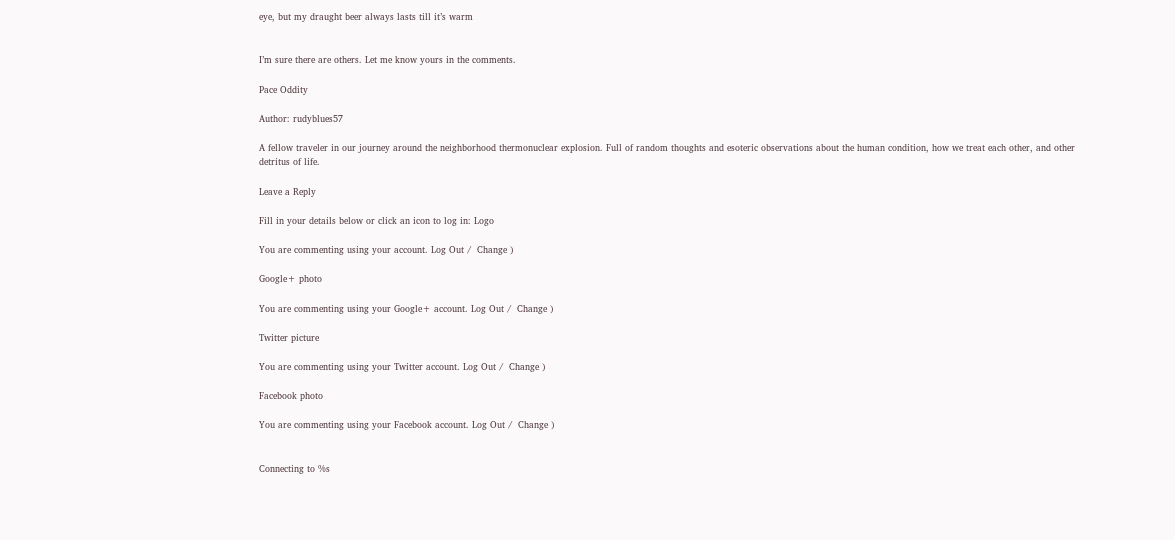eye, but my draught beer always lasts till it’s warm


I’m sure there are others. Let me know yours in the comments.

Pace Oddity

Author: rudyblues57

A fellow traveler in our journey around the neighborhood thermonuclear explosion. Full of random thoughts and esoteric observations about the human condition, how we treat each other, and other detritus of life.

Leave a Reply

Fill in your details below or click an icon to log in: Logo

You are commenting using your account. Log Out /  Change )

Google+ photo

You are commenting using your Google+ account. Log Out /  Change )

Twitter picture

You are commenting using your Twitter account. Log Out /  Change )

Facebook photo

You are commenting using your Facebook account. Log Out /  Change )


Connecting to %s